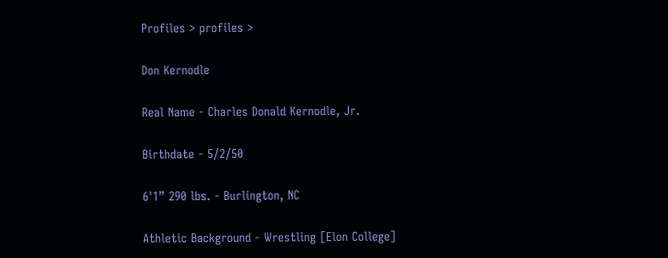Profiles > profiles >

Don Kernodle

Real Name - Charles Donald Kernodle, Jr.

Birthdate - 5/2/50

6'1” 290 lbs. - Burlington, NC

Athletic Background - Wrestling [Elon College]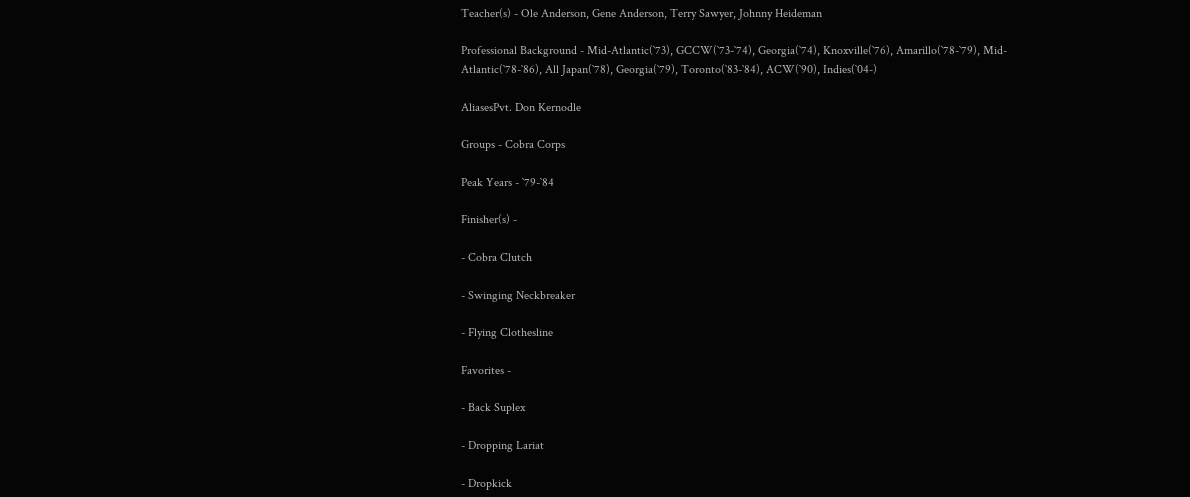Teacher(s) - Ole Anderson, Gene Anderson, Terry Sawyer, Johnny Heideman

Professional Background - Mid-Atlantic(`73), GCCW(`73-`74), Georgia(`74), Knoxville(`76), Amarillo(`78-`79), Mid-Atlantic(`78-`86), All Japan(`78), Georgia(`79), Toronto(`83-`84), ACW(`90), Indies(`04-)

AliasesPvt. Don Kernodle

Groups - Cobra Corps

Peak Years - `79-`84

Finisher(s) -

- Cobra Clutch

- Swinging Neckbreaker

- Flying Clothesline

Favorites -

- Back Suplex

- Dropping Lariat

- Dropkick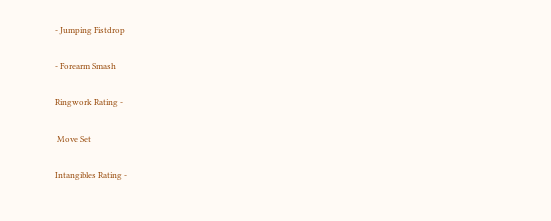- Jumping Fistdrop

- Forearm Smash

Ringwork Rating -

 Move Set

Intangibles Rating -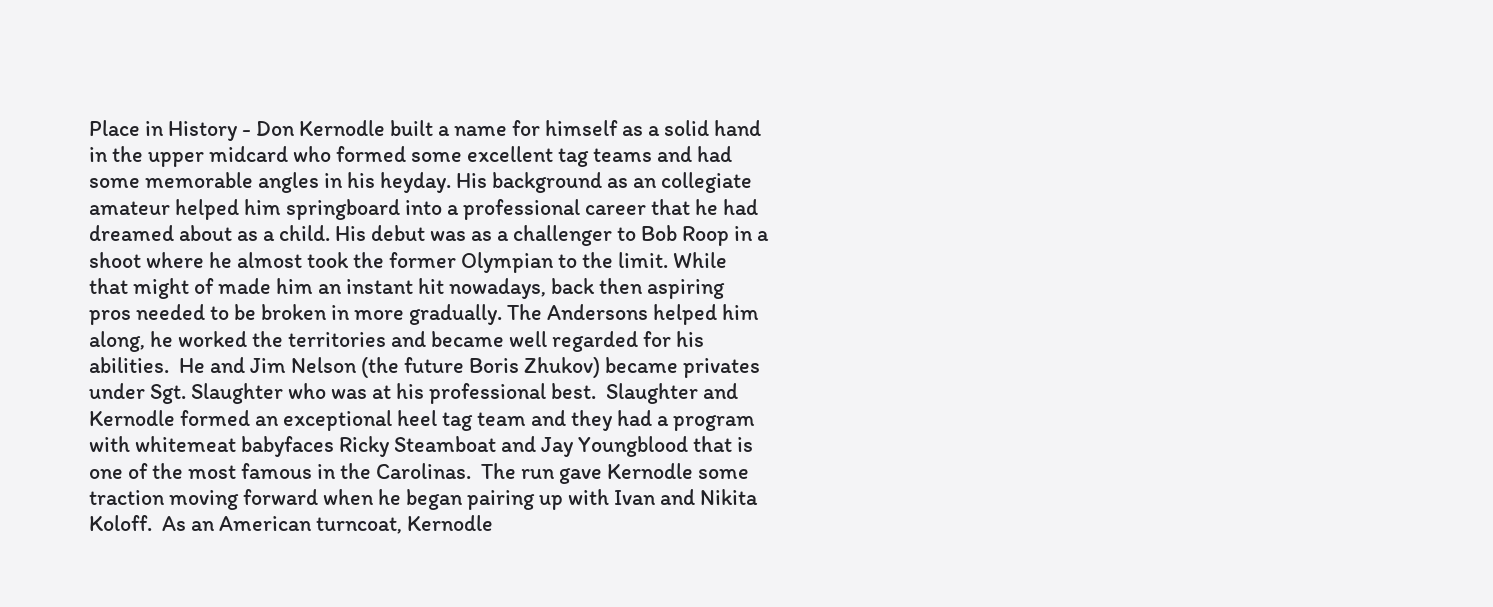Place in History - Don Kernodle built a name for himself as a solid hand in the upper midcard who formed some excellent tag teams and had some memorable angles in his heyday. His background as an collegiate amateur helped him springboard into a professional career that he had dreamed about as a child. His debut was as a challenger to Bob Roop in a shoot where he almost took the former Olympian to the limit. While that might of made him an instant hit nowadays, back then aspiring pros needed to be broken in more gradually. The Andersons helped him along, he worked the territories and became well regarded for his abilities.  He and Jim Nelson (the future Boris Zhukov) became privates under Sgt. Slaughter who was at his professional best.  Slaughter and Kernodle formed an exceptional heel tag team and they had a program with whitemeat babyfaces Ricky Steamboat and Jay Youngblood that is one of the most famous in the Carolinas.  The run gave Kernodle some traction moving forward when he began pairing up with Ivan and Nikita Koloff.  As an American turncoat, Kernodle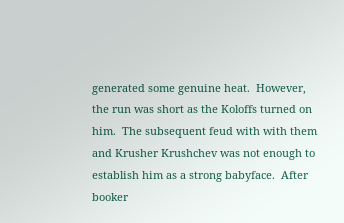generated some genuine heat.  However, the run was short as the Koloffs turned on him.  The subsequent feud with with them and Krusher Krushchev was not enough to establish him as a strong babyface.  After booker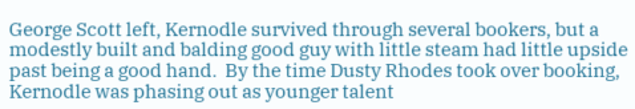George Scott left, Kernodle survived through several bookers, but a modestly built and balding good guy with little steam had little upside past being a good hand.  By the time Dusty Rhodes took over booking, Kernodle was phasing out as younger talent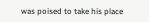was poised to take his place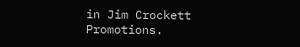in Jim Crockett Promotions.